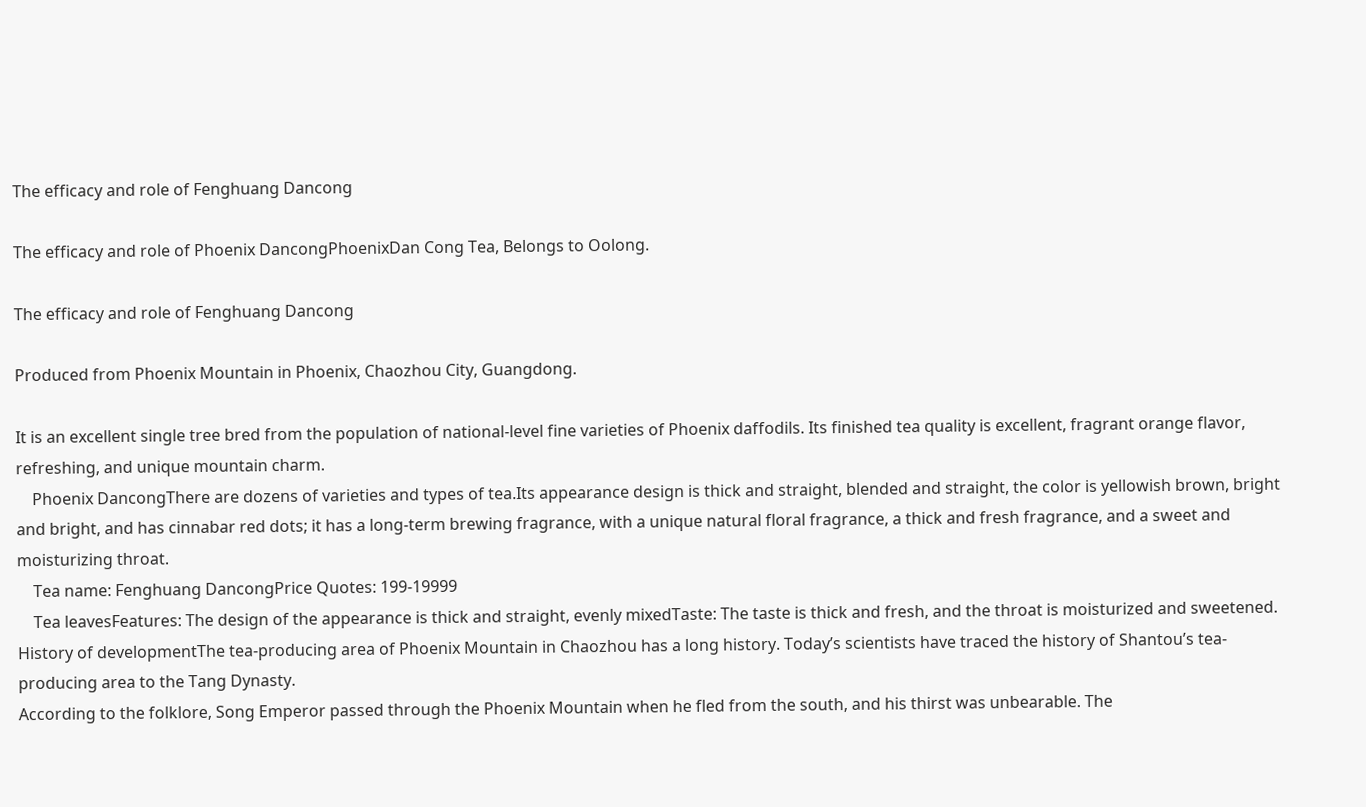The efficacy and role of Fenghuang Dancong

The efficacy and role of Phoenix DancongPhoenixDan Cong Tea, Belongs to Oolong.

The efficacy and role of Fenghuang Dancong

Produced from Phoenix Mountain in Phoenix, Chaozhou City, Guangdong.

It is an excellent single tree bred from the population of national-level fine varieties of Phoenix daffodils. Its finished tea quality is excellent, fragrant orange flavor, refreshing, and unique mountain charm.
    Phoenix DancongThere are dozens of varieties and types of tea.Its appearance design is thick and straight, blended and straight, the color is yellowish brown, bright and bright, and has cinnabar red dots; it has a long-term brewing fragrance, with a unique natural floral fragrance, a thick and fresh fragrance, and a sweet and moisturizing throat.
    Tea name: Fenghuang DancongPrice Quotes: 199-19999
    Tea leavesFeatures: The design of the appearance is thick and straight, evenly mixedTaste: The taste is thick and fresh, and the throat is moisturized and sweetened. History of developmentThe tea-producing area of Phoenix Mountain in Chaozhou has a long history. Today’s scientists have traced the history of Shantou’s tea-producing area to the Tang Dynasty.
According to the folklore, Song Emperor passed through the Phoenix Mountain when he fled from the south, and his thirst was unbearable. The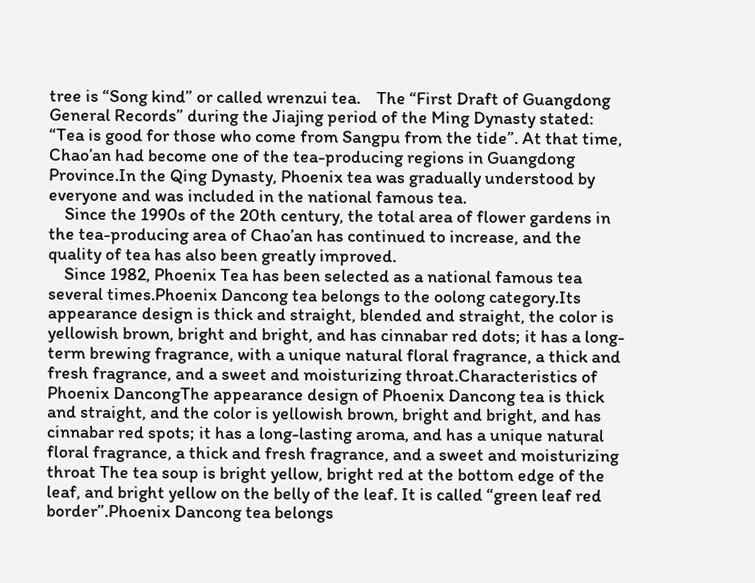tree is “Song kind” or called wrenzui tea.    The “First Draft of Guangdong General Records” during the Jiajing period of the Ming Dynasty stated: “Tea is good for those who come from Sangpu from the tide”. At that time, Chao’an had become one of the tea-producing regions in Guangdong Province.In the Qing Dynasty, Phoenix tea was gradually understood by everyone and was included in the national famous tea.
    Since the 1990s of the 20th century, the total area of flower gardens in the tea-producing area of Chao’an has continued to increase, and the quality of tea has also been greatly improved.
    Since 1982, Phoenix Tea has been selected as a national famous tea several times.Phoenix Dancong tea belongs to the oolong category.Its appearance design is thick and straight, blended and straight, the color is yellowish brown, bright and bright, and has cinnabar red dots; it has a long-term brewing fragrance, with a unique natural floral fragrance, a thick and fresh fragrance, and a sweet and moisturizing throat.Characteristics of Phoenix DancongThe appearance design of Phoenix Dancong tea is thick and straight, and the color is yellowish brown, bright and bright, and has cinnabar red spots; it has a long-lasting aroma, and has a unique natural floral fragrance, a thick and fresh fragrance, and a sweet and moisturizing throat The tea soup is bright yellow, bright red at the bottom edge of the leaf, and bright yellow on the belly of the leaf. It is called “green leaf red border”.Phoenix Dancong tea belongs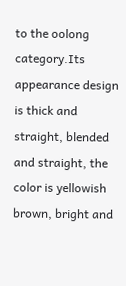to the oolong category.Its appearance design is thick and straight, blended and straight, the color is yellowish brown, bright and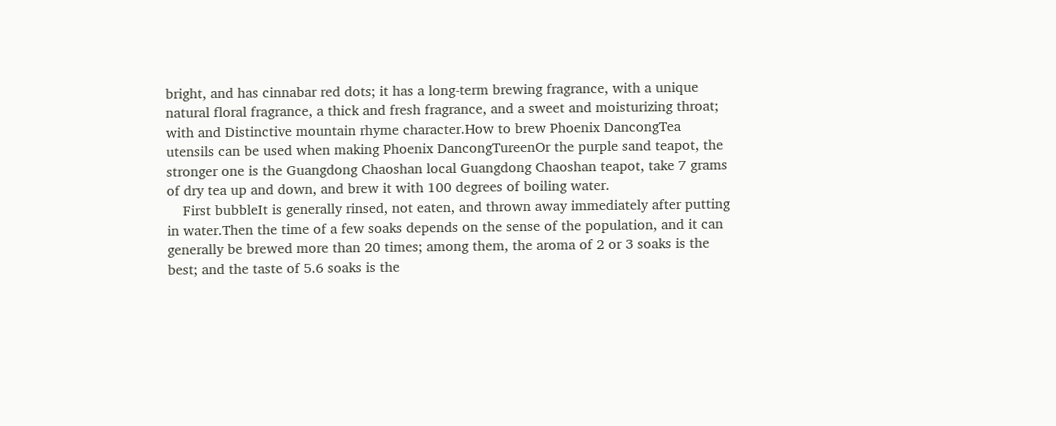bright, and has cinnabar red dots; it has a long-term brewing fragrance, with a unique natural floral fragrance, a thick and fresh fragrance, and a sweet and moisturizing throat; with and Distinctive mountain rhyme character.How to brew Phoenix DancongTea utensils can be used when making Phoenix DancongTureenOr the purple sand teapot, the stronger one is the Guangdong Chaoshan local Guangdong Chaoshan teapot, take 7 grams of dry tea up and down, and brew it with 100 degrees of boiling water.
    First bubbleIt is generally rinsed, not eaten, and thrown away immediately after putting in water.Then the time of a few soaks depends on the sense of the population, and it can generally be brewed more than 20 times; among them, the aroma of 2 or 3 soaks is the best; and the taste of 5.6 soaks is the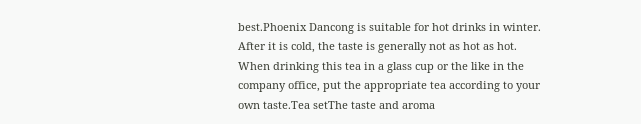best.Phoenix Dancong is suitable for hot drinks in winter. After it is cold, the taste is generally not as hot as hot. When drinking this tea in a glass cup or the like in the company office, put the appropriate tea according to your own taste.Tea setThe taste and aroma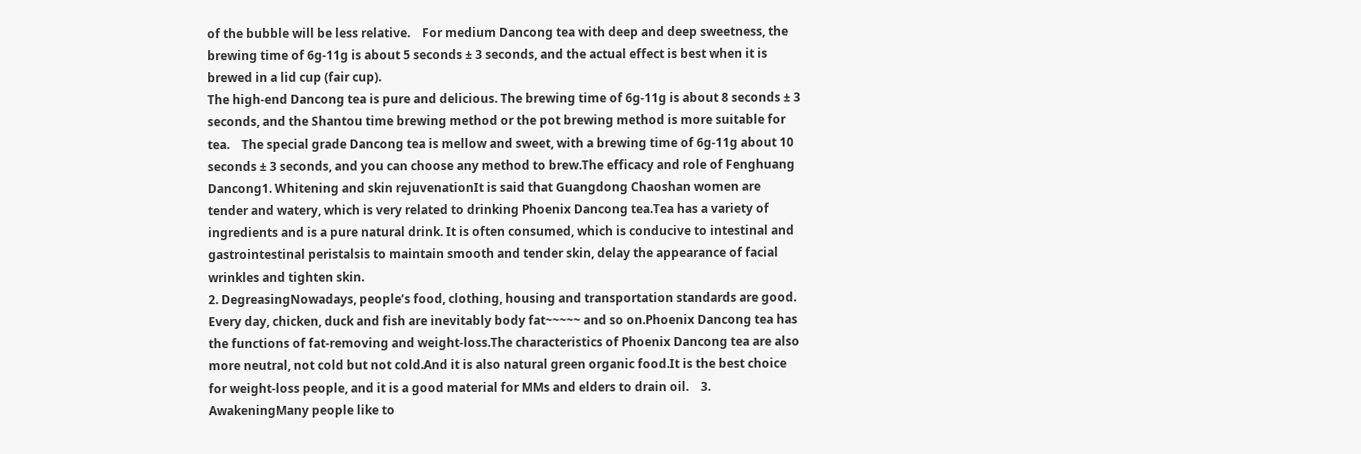of the bubble will be less relative.    For medium Dancong tea with deep and deep sweetness, the brewing time of 6g-11g is about 5 seconds ± 3 seconds, and the actual effect is best when it is brewed in a lid cup (fair cup).
The high-end Dancong tea is pure and delicious. The brewing time of 6g-11g is about 8 seconds ± 3 seconds, and the Shantou time brewing method or the pot brewing method is more suitable for tea.    The special grade Dancong tea is mellow and sweet, with a brewing time of 6g-11g about 10 seconds ± 3 seconds, and you can choose any method to brew.The efficacy and role of Fenghuang Dancong1. Whitening and skin rejuvenationIt is said that Guangdong Chaoshan women are tender and watery, which is very related to drinking Phoenix Dancong tea.Tea has a variety of ingredients and is a pure natural drink. It is often consumed, which is conducive to intestinal and gastrointestinal peristalsis to maintain smooth and tender skin, delay the appearance of facial wrinkles and tighten skin.
2. DegreasingNowadays, people’s food, clothing, housing and transportation standards are good. Every day, chicken, duck and fish are inevitably body fat~~~~~ and so on.Phoenix Dancong tea has the functions of fat-removing and weight-loss.The characteristics of Phoenix Dancong tea are also more neutral, not cold but not cold.And it is also natural green organic food.It is the best choice for weight-loss people, and it is a good material for MMs and elders to drain oil.    3. AwakeningMany people like to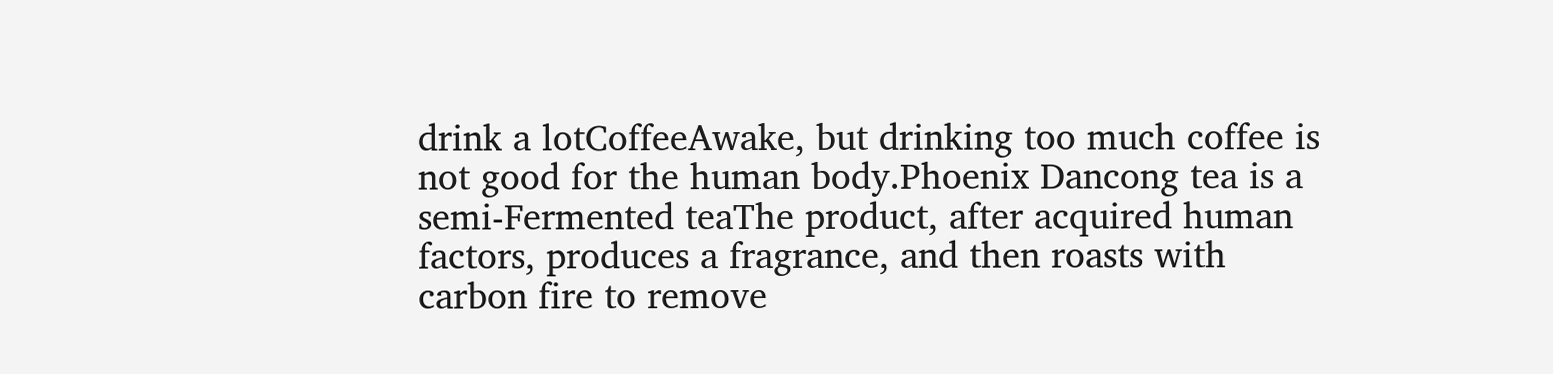drink a lotCoffeeAwake, but drinking too much coffee is not good for the human body.Phoenix Dancong tea is a semi-Fermented teaThe product, after acquired human factors, produces a fragrance, and then roasts with carbon fire to remove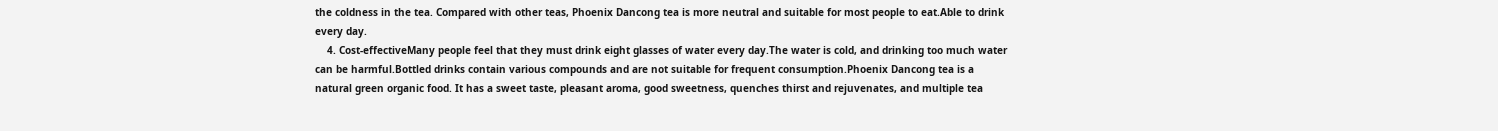the coldness in the tea. Compared with other teas, Phoenix Dancong tea is more neutral and suitable for most people to eat.Able to drink every day.
    4. Cost-effectiveMany people feel that they must drink eight glasses of water every day.The water is cold, and drinking too much water can be harmful.Bottled drinks contain various compounds and are not suitable for frequent consumption.Phoenix Dancong tea is a natural green organic food. It has a sweet taste, pleasant aroma, good sweetness, quenches thirst and rejuvenates, and multiple tea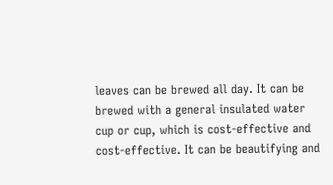leaves can be brewed all day. It can be brewed with a general insulated water cup or cup, which is cost-effective and cost-effective. It can be beautifying and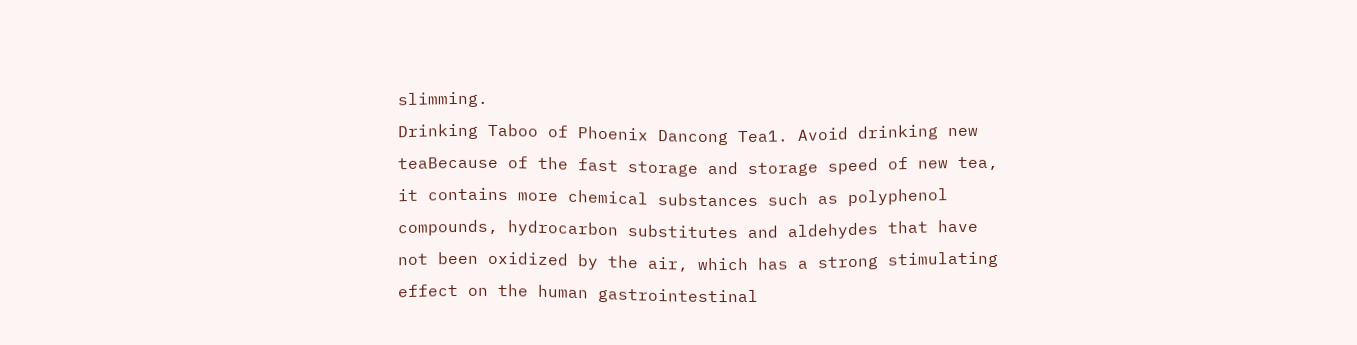slimming.
Drinking Taboo of Phoenix Dancong Tea1. Avoid drinking new teaBecause of the fast storage and storage speed of new tea, it contains more chemical substances such as polyphenol compounds, hydrocarbon substitutes and aldehydes that have not been oxidized by the air, which has a strong stimulating effect on the human gastrointestinal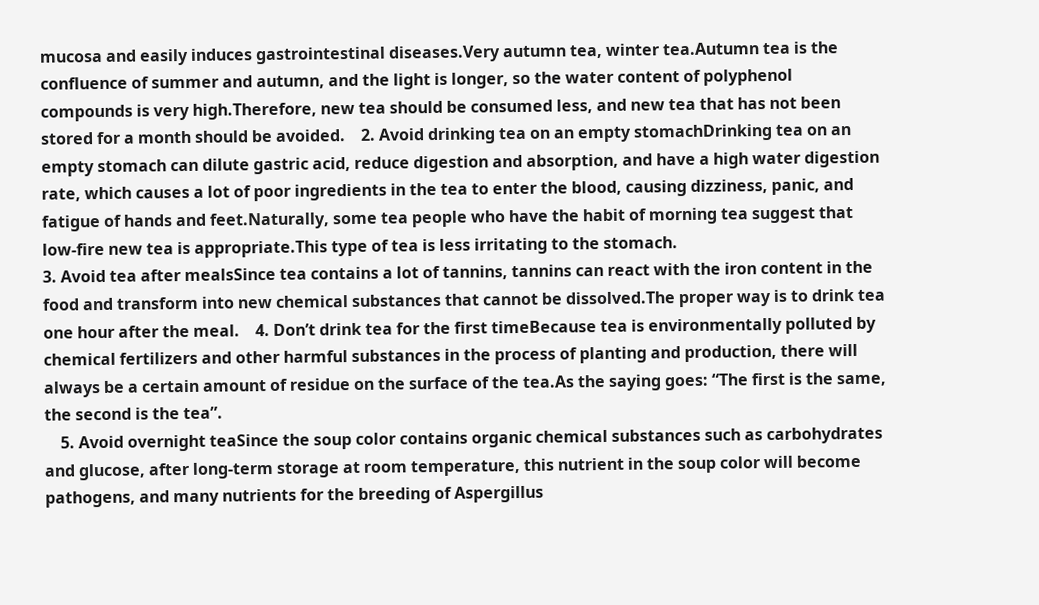mucosa and easily induces gastrointestinal diseases.Very autumn tea, winter tea.Autumn tea is the confluence of summer and autumn, and the light is longer, so the water content of polyphenol compounds is very high.Therefore, new tea should be consumed less, and new tea that has not been stored for a month should be avoided.    2. Avoid drinking tea on an empty stomachDrinking tea on an empty stomach can dilute gastric acid, reduce digestion and absorption, and have a high water digestion rate, which causes a lot of poor ingredients in the tea to enter the blood, causing dizziness, panic, and fatigue of hands and feet.Naturally, some tea people who have the habit of morning tea suggest that low-fire new tea is appropriate.This type of tea is less irritating to the stomach.
3. Avoid tea after mealsSince tea contains a lot of tannins, tannins can react with the iron content in the food and transform into new chemical substances that cannot be dissolved.The proper way is to drink tea one hour after the meal.    4. Don’t drink tea for the first timeBecause tea is environmentally polluted by chemical fertilizers and other harmful substances in the process of planting and production, there will always be a certain amount of residue on the surface of the tea.As the saying goes: “The first is the same, the second is the tea”.
    5. Avoid overnight teaSince the soup color contains organic chemical substances such as carbohydrates and glucose, after long-term storage at room temperature, this nutrient in the soup color will become pathogens, and many nutrients for the breeding of Aspergillus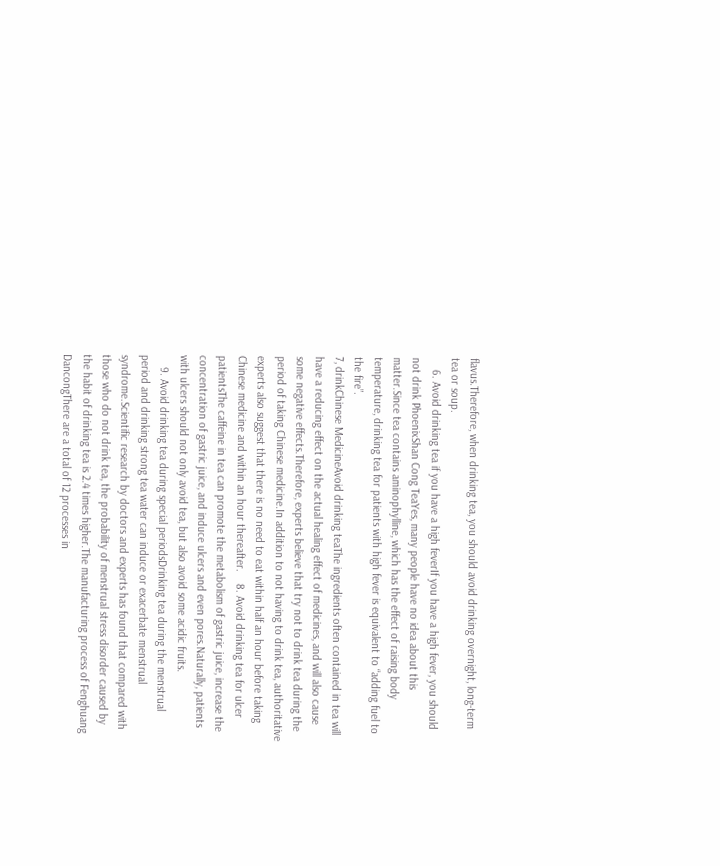flavus.Therefore, when drinking tea, you should avoid drinking overnight, long-term tea or soup.
    6. Avoid drinking tea if you have a high feverIf you have a high fever, you should not drink PhoenixShan Cong TeaYes, many people have no idea about this matter.Since tea contains aminophylline, which has the effect of raising body temperature, drinking tea for patients with high fever is equivalent to “adding fuel to the fire”.
7, drinkChinese MedicineAvoid drinking teaThe ingredients often contained in tea will have a reducing effect on the actual healing effect of medicines, and will also cause some negative effects.Therefore, experts believe that try not to drink tea during the period of taking Chinese medicine.In addition to not having to drink tea, authoritative experts also suggest that there is no need to eat within half an hour before taking Chinese medicine and within an hour thereafter.    8. Avoid drinking tea for ulcer patientsThe caffeine in tea can promote the metabolism of gastric juice, increase the concentration of gastric juice, and induce ulcers and even pores.Naturally, patients with ulcers should not only avoid tea, but also avoid some acidic fruits.
    9. Avoid drinking tea during special periodsDrinking tea during the menstrual period and drinking strong tea water can induce or exacerbate menstrual syndrome.Scientific research by doctors and experts has found that compared with those who do not drink tea, the probability of menstrual stress disorder caused by the habit of drinking tea is 2.4 times higher.The manufacturing process of Fenghuang DancongThere are a total of 12 processes in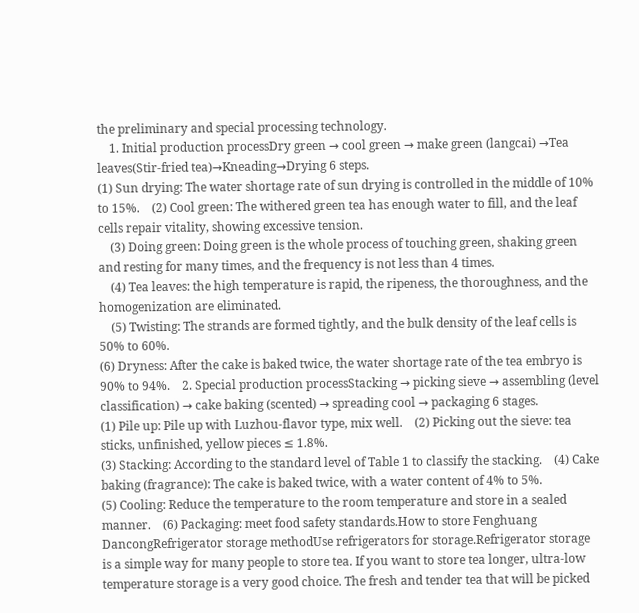the preliminary and special processing technology.
    1. Initial production processDry green → cool green → make green (langcai) →Tea leaves(Stir-fried tea)→Kneading→Drying 6 steps.
(1) Sun drying: The water shortage rate of sun drying is controlled in the middle of 10% to 15%.    (2) Cool green: The withered green tea has enough water to fill, and the leaf cells repair vitality, showing excessive tension.
    (3) Doing green: Doing green is the whole process of touching green, shaking green and resting for many times, and the frequency is not less than 4 times.
    (4) Tea leaves: the high temperature is rapid, the ripeness, the thoroughness, and the homogenization are eliminated.
    (5) Twisting: The strands are formed tightly, and the bulk density of the leaf cells is 50% to 60%.
(6) Dryness: After the cake is baked twice, the water shortage rate of the tea embryo is 90% to 94%.    2. Special production processStacking → picking sieve → assembling (level classification) → cake baking (scented) → spreading cool → packaging 6 stages.
(1) Pile up: Pile up with Luzhou-flavor type, mix well.    (2) Picking out the sieve: tea sticks, unfinished, yellow pieces ≤ 1.8%.
(3) Stacking: According to the standard level of Table 1 to classify the stacking.    (4) Cake baking (fragrance): The cake is baked twice, with a water content of 4% to 5%.
(5) Cooling: Reduce the temperature to the room temperature and store in a sealed manner.    (6) Packaging: meet food safety standards.How to store Fenghuang DancongRefrigerator storage methodUse refrigerators for storage.Refrigerator storage is a simple way for many people to store tea. If you want to store tea longer, ultra-low temperature storage is a very good choice. The fresh and tender tea that will be picked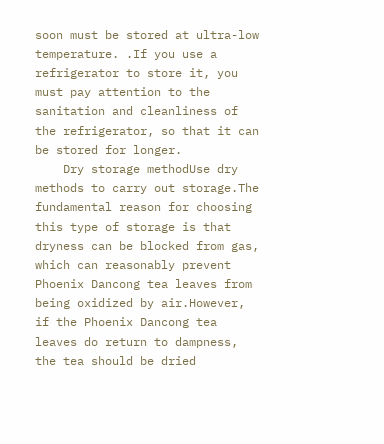soon must be stored at ultra-low temperature. .If you use a refrigerator to store it, you must pay attention to the sanitation and cleanliness of the refrigerator, so that it can be stored for longer.
    Dry storage methodUse dry methods to carry out storage.The fundamental reason for choosing this type of storage is that dryness can be blocked from gas, which can reasonably prevent Phoenix Dancong tea leaves from being oxidized by air.However, if the Phoenix Dancong tea leaves do return to dampness, the tea should be dried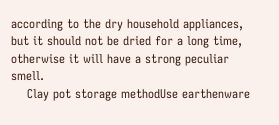according to the dry household appliances, but it should not be dried for a long time, otherwise it will have a strong peculiar smell.
    Clay pot storage methodUse earthenware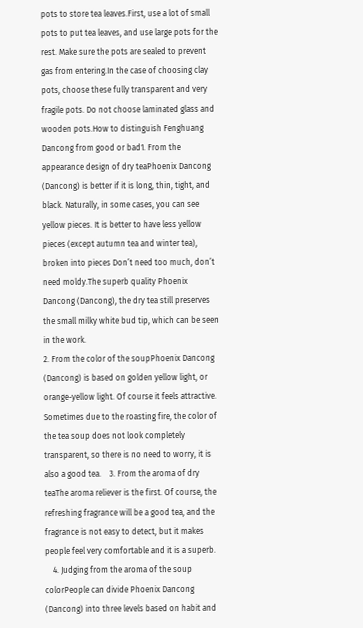pots to store tea leaves.First, use a lot of small pots to put tea leaves, and use large pots for the rest. Make sure the pots are sealed to prevent gas from entering.In the case of choosing clay pots, choose these fully transparent and very fragile pots. Do not choose laminated glass and wooden pots.How to distinguish Fenghuang Dancong from good or bad1. From the appearance design of dry teaPhoenix Dancong (Dancong) is better if it is long, thin, tight, and black. Naturally, in some cases, you can see yellow pieces. It is better to have less yellow pieces (except autumn tea and winter tea), broken into pieces Don’t need too much, don’t need moldy.The superb quality Phoenix Dancong (Dancong), the dry tea still preserves the small milky white bud tip, which can be seen in the work.
2. From the color of the soupPhoenix Dancong (Dancong) is based on golden yellow light, or orange-yellow light. Of course it feels attractive. Sometimes due to the roasting fire, the color of the tea soup does not look completely transparent, so there is no need to worry, it is also a good tea.    3. From the aroma of dry teaThe aroma reliever is the first. Of course, the refreshing fragrance will be a good tea, and the fragrance is not easy to detect, but it makes people feel very comfortable and it is a superb.
    4. Judging from the aroma of the soup colorPeople can divide Phoenix Dancong (Dancong) into three levels based on habit and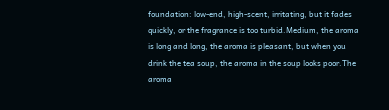foundation: low-end, high-scent, irritating, but it fades quickly, or the fragrance is too turbid.Medium, the aroma is long and long, the aroma is pleasant, but when you drink the tea soup, the aroma in the soup looks poor.The aroma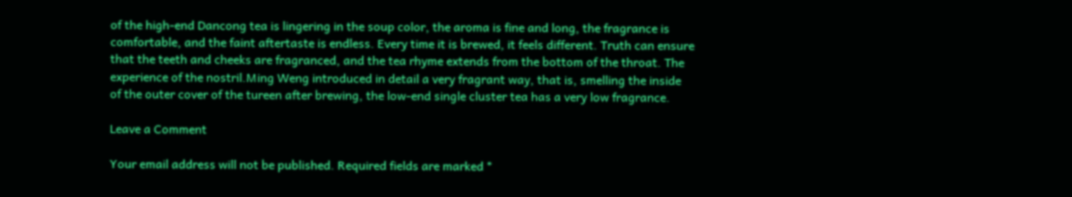of the high-end Dancong tea is lingering in the soup color, the aroma is fine and long, the fragrance is comfortable, and the faint aftertaste is endless. Every time it is brewed, it feels different. Truth can ensure that the teeth and cheeks are fragranced, and the tea rhyme extends from the bottom of the throat. The experience of the nostril.Ming Weng introduced in detail a very fragrant way, that is, smelling the inside of the outer cover of the tureen after brewing, the low-end single cluster tea has a very low fragrance.

Leave a Comment

Your email address will not be published. Required fields are marked *